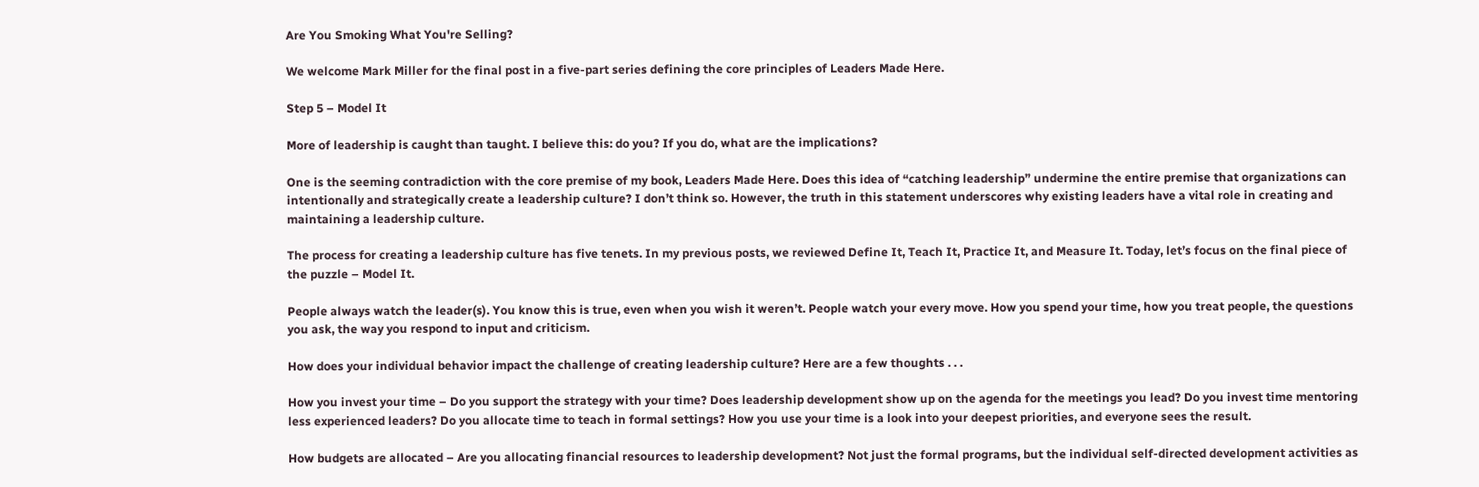Are You Smoking What You're Selling?

We welcome Mark Miller for the final post in a five-part series defining the core principles of Leaders Made Here.

Step 5 – Model It

More of leadership is caught than taught. I believe this: do you? If you do, what are the implications?

One is the seeming contradiction with the core premise of my book, Leaders Made Here. Does this idea of “catching leadership” undermine the entire premise that organizations can intentionally and strategically create a leadership culture? I don’t think so. However, the truth in this statement underscores why existing leaders have a vital role in creating and maintaining a leadership culture.

The process for creating a leadership culture has five tenets. In my previous posts, we reviewed Define It, Teach It, Practice It, and Measure It. Today, let’s focus on the final piece of the puzzle – Model It.

People always watch the leader(s). You know this is true, even when you wish it weren’t. People watch your every move. How you spend your time, how you treat people, the questions you ask, the way you respond to input and criticism.

How does your individual behavior impact the challenge of creating leadership culture? Here are a few thoughts . . .

How you invest your time – Do you support the strategy with your time? Does leadership development show up on the agenda for the meetings you lead? Do you invest time mentoring less experienced leaders? Do you allocate time to teach in formal settings? How you use your time is a look into your deepest priorities, and everyone sees the result.

How budgets are allocated – Are you allocating financial resources to leadership development? Not just the formal programs, but the individual self-directed development activities as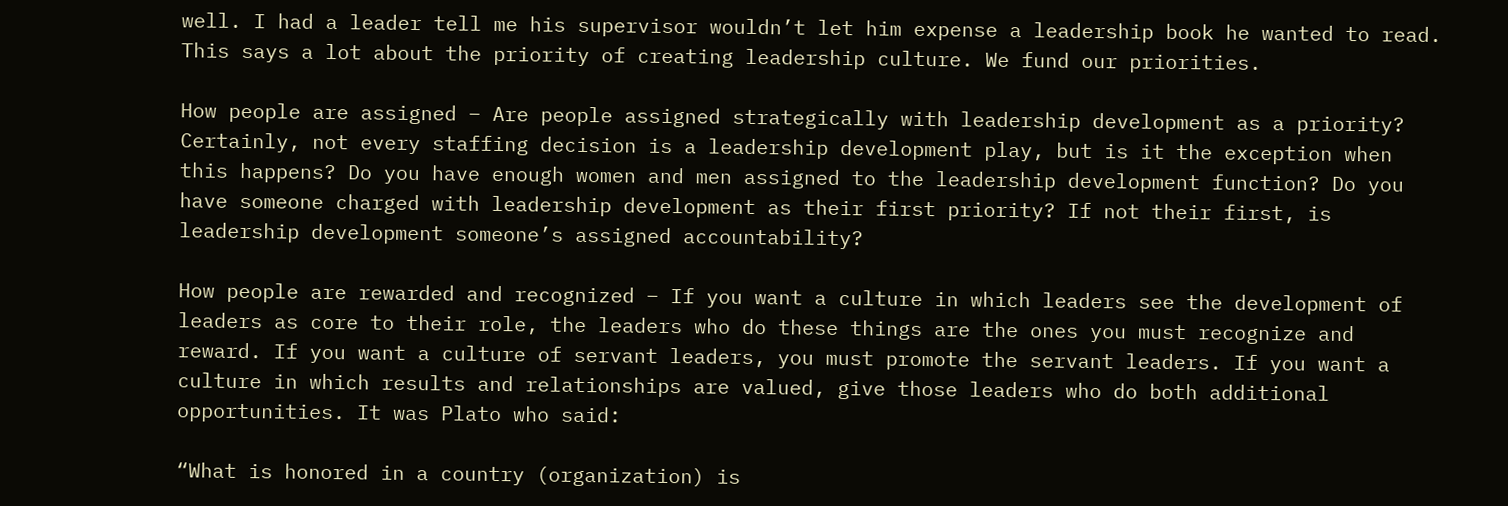well. I had a leader tell me his supervisor wouldn’t let him expense a leadership book he wanted to read. This says a lot about the priority of creating leadership culture. We fund our priorities.

How people are assigned – Are people assigned strategically with leadership development as a priority? Certainly, not every staffing decision is a leadership development play, but is it the exception when this happens? Do you have enough women and men assigned to the leadership development function? Do you have someone charged with leadership development as their first priority? If not their first, is leadership development someone’s assigned accountability?

How people are rewarded and recognized – If you want a culture in which leaders see the development of leaders as core to their role, the leaders who do these things are the ones you must recognize and reward. If you want a culture of servant leaders, you must promote the servant leaders. If you want a culture in which results and relationships are valued, give those leaders who do both additional opportunities. It was Plato who said:

“What is honored in a country (organization) is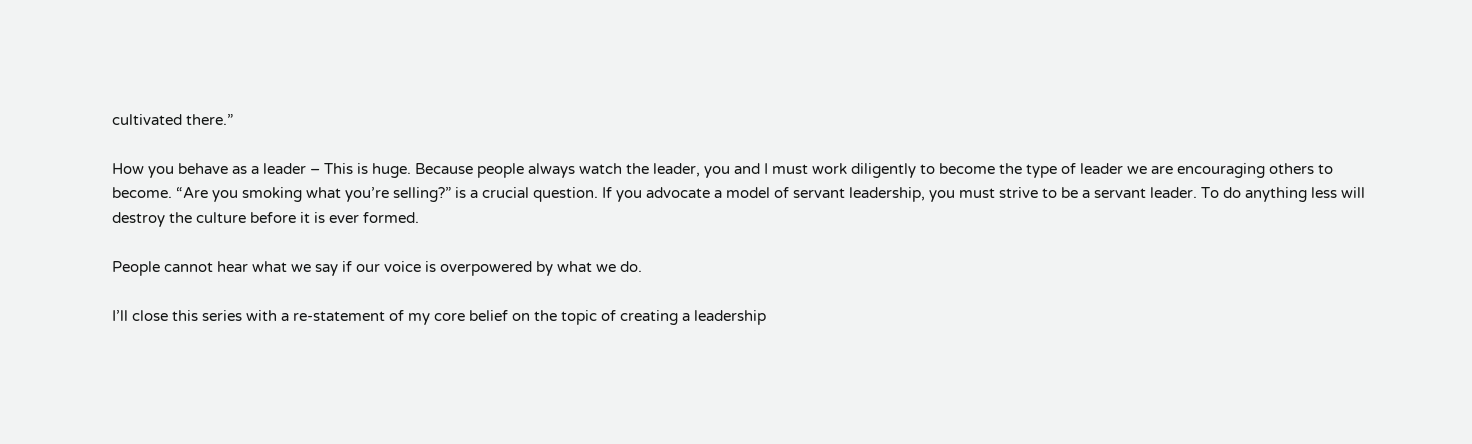cultivated there.”

How you behave as a leader – This is huge. Because people always watch the leader, you and I must work diligently to become the type of leader we are encouraging others to become. “Are you smoking what you’re selling?” is a crucial question. If you advocate a model of servant leadership, you must strive to be a servant leader. To do anything less will destroy the culture before it is ever formed.

People cannot hear what we say if our voice is overpowered by what we do.

I’ll close this series with a re-statement of my core belief on the topic of creating a leadership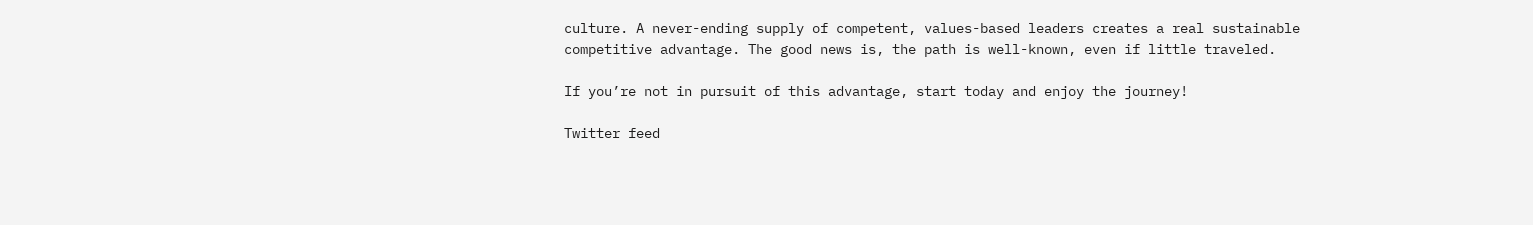culture. A never-ending supply of competent, values-based leaders creates a real sustainable competitive advantage. The good news is, the path is well-known, even if little traveled.

If you’re not in pursuit of this advantage, start today and enjoy the journey!

Twitter feed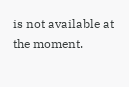is not available at the moment.